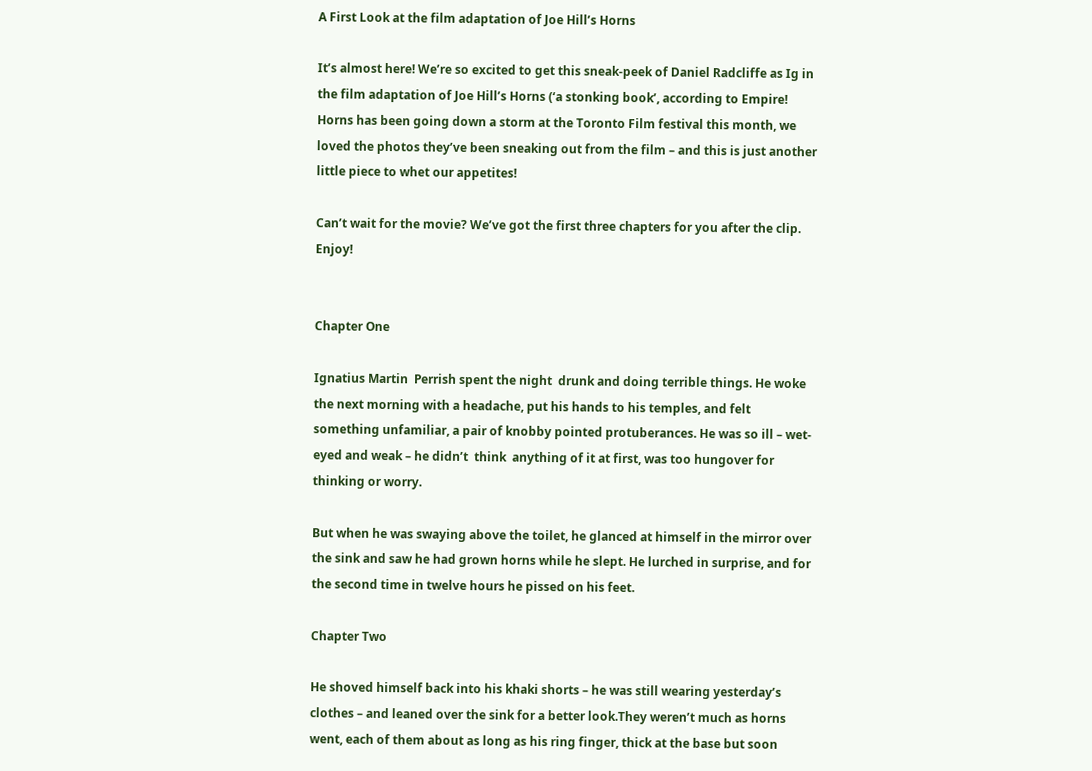A First Look at the film adaptation of Joe Hill’s Horns

It’s almost here! We’re so excited to get this sneak-peek of Daniel Radcliffe as Ig in the film adaptation of Joe Hill’s Horns (‘a stonking book’, according to Empire! Horns has been going down a storm at the Toronto Film festival this month, we loved the photos they’ve been sneaking out from the film – and this is just another little piece to whet our appetites!

Can’t wait for the movie? We’ve got the first three chapters for you after the clip. Enjoy!


Chapter One

Ignatius Martin  Perrish spent the night  drunk and doing terrible things. He woke the next morning with a headache, put his hands to his temples, and felt something unfamiliar, a pair of knobby pointed protuberances. He was so ill – wet-eyed and weak – he didn’t  think  anything of it at first, was too hungover for thinking or worry.

But when he was swaying above the toilet, he glanced at himself in the mirror over the sink and saw he had grown horns while he slept. He lurched in surprise, and for the second time in twelve hours he pissed on his feet.

Chapter Two

He shoved himself back into his khaki shorts – he was still wearing yesterday’s clothes – and leaned over the sink for a better look.They weren’t much as horns went, each of them about as long as his ring finger, thick at the base but soon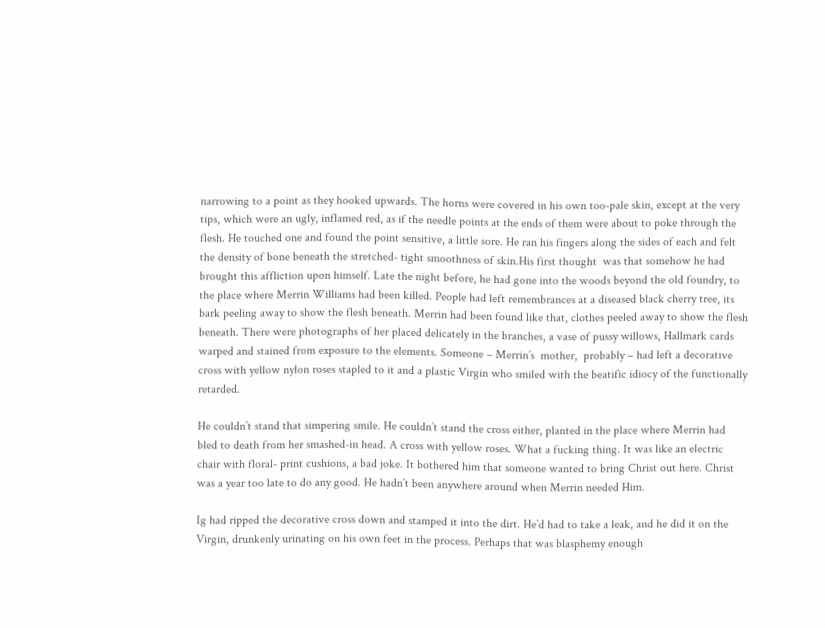narrowing to a point as they hooked upwards. The horns were covered in his own too-pale skin, except at the very tips, which were an ugly, inflamed red, as if the needle points at the ends of them were about to poke through the flesh. He touched one and found the point sensitive, a little sore. He ran his fingers along the sides of each and felt the density of bone beneath the stretched- tight smoothness of skin.His first thought  was that somehow he had brought this affliction upon himself. Late the night before, he had gone into the woods beyond the old foundry, to the place where Merrin Williams had been killed. People had left remembrances at a diseased black cherry tree, its bark peeling away to show the flesh beneath. Merrin had been found like that, clothes peeled away to show the flesh beneath. There were photographs of her placed delicately in the branches, a vase of pussy willows, Hallmark cards warped and stained from exposure to the elements. Someone – Merrin’s  mother,  probably – had left a decorative cross with yellow nylon roses stapled to it and a plastic Virgin who smiled with the beatific idiocy of the functionally retarded.

He couldn’t stand that simpering smile. He couldn’t stand the cross either, planted in the place where Merrin had bled to death from her smashed-in head. A cross with yellow roses. What a fucking thing. It was like an electric chair with floral- print cushions, a bad joke. It bothered him that someone wanted to bring Christ out here. Christ was a year too late to do any good. He hadn’t been anywhere around when Merrin needed Him.

Ig had ripped the decorative cross down and stamped it into the dirt. He’d had to take a leak, and he did it on the Virgin, drunkenly urinating on his own feet in the process. Perhaps that was blasphemy enough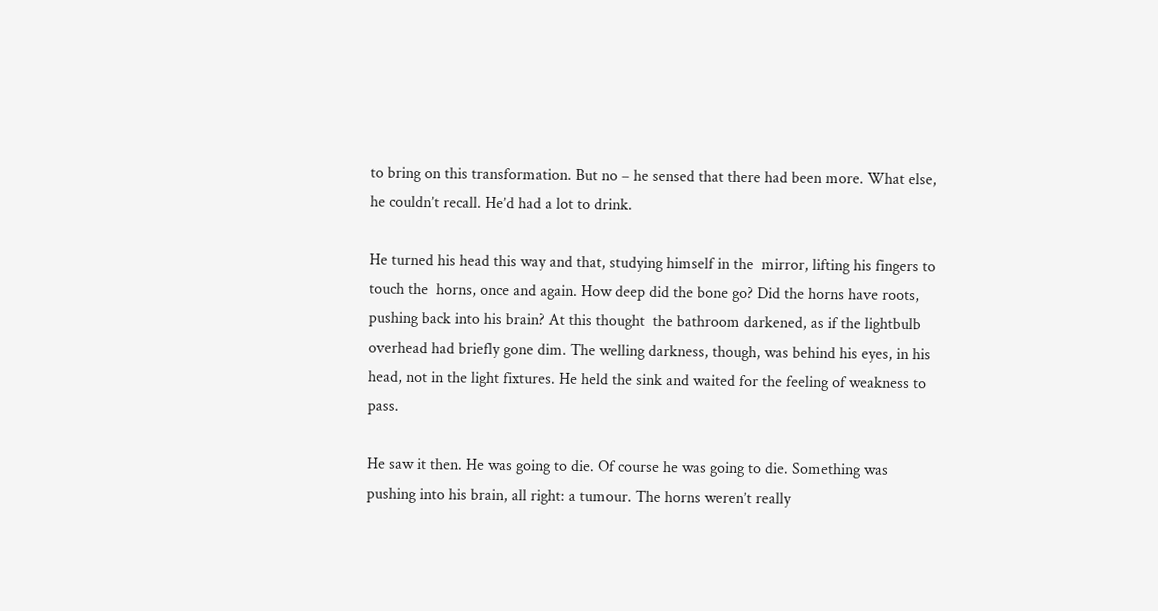to bring on this transformation. But no – he sensed that there had been more. What else, he couldn’t recall. He’d had a lot to drink.

He turned his head this way and that, studying himself in the  mirror, lifting his fingers to touch the  horns, once and again. How deep did the bone go? Did the horns have roots, pushing back into his brain? At this thought  the bathroom darkened, as if the lightbulb overhead had briefly gone dim. The welling darkness, though, was behind his eyes, in his head, not in the light fixtures. He held the sink and waited for the feeling of weakness to pass.

He saw it then. He was going to die. Of course he was going to die. Something was pushing into his brain, all right: a tumour. The horns weren’t really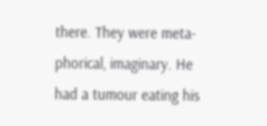there. They were meta- phorical, imaginary. He had a tumour eating his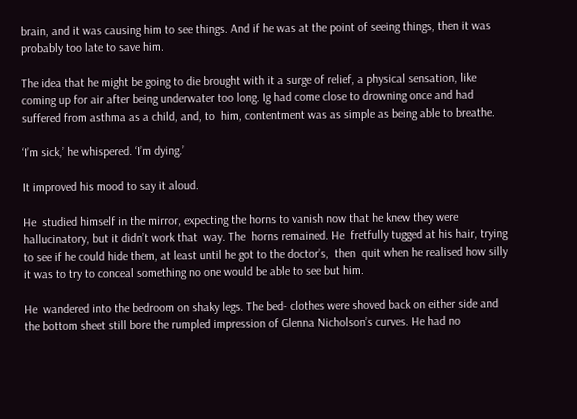brain, and it was causing him to see things. And if he was at the point of seeing things, then it was probably too late to save him.

The idea that he might be going to die brought with it a surge of relief, a physical sensation, like coming up for air after being underwater too long. Ig had come close to drowning once and had suffered from asthma as a child, and, to  him, contentment was as simple as being able to breathe.

‘I’m sick,’ he whispered. ‘I’m dying.’

It improved his mood to say it aloud.

He  studied himself in the mirror, expecting the horns to vanish now that he knew they were hallucinatory, but it didn’t work that  way. The  horns remained. He  fretfully tugged at his hair, trying to see if he could hide them, at least until he got to the doctor’s,  then  quit when he realised how silly it was to try to conceal something no one would be able to see but him.

He  wandered into the bedroom on shaky legs. The bed- clothes were shoved back on either side and the bottom sheet still bore the rumpled impression of Glenna Nicholson’s curves. He had no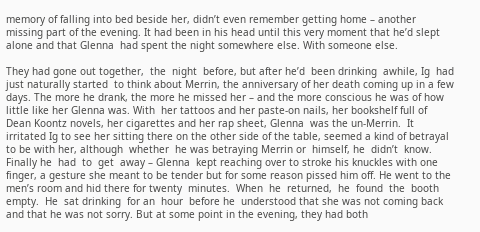memory of falling into bed beside her, didn’t even remember getting home – another missing part of the evening. It had been in his head until this very moment that he’d slept alone and that Glenna  had spent the night somewhere else. With someone else.

They had gone out together,  the  night  before, but after he’d  been drinking  awhile, Ig  had  just naturally started  to think about Merrin, the anniversary of her death coming up in a few days. The more he drank, the more he missed her – and the more conscious he was of how little like her Glenna was. With  her tattoos and her paste-on nails, her bookshelf full of Dean Koontz novels, her cigarettes and her rap sheet, Glenna  was the un-Merrin.  It irritated Ig to see her sitting there on the other side of the table, seemed a kind of betrayal to be with her, although  whether  he was betraying Merrin or  himself, he  didn’t  know.  Finally he  had  to  get  away – Glenna  kept reaching over to stroke his knuckles with one finger, a gesture she meant to be tender but for some reason pissed him off. He went to the men’s room and hid there for twenty  minutes.  When  he  returned,  he  found  the  booth empty.  He  sat drinking  for an  hour  before he  understood that she was not coming back and that he was not sorry. But at some point in the evening, they had both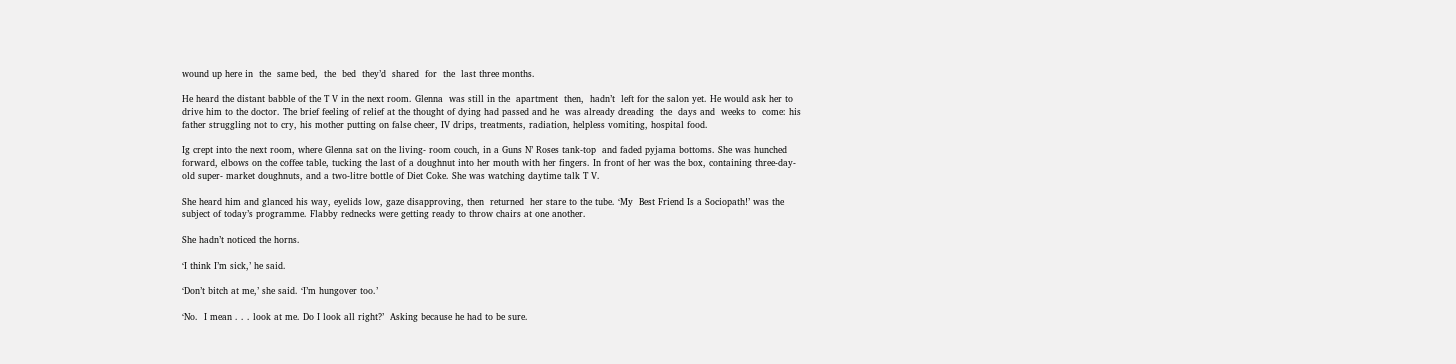wound up here in  the  same bed,  the  bed  they’d  shared  for  the  last three months.

He heard the distant babble of the T V in the next room. Glenna  was still in the  apartment  then,  hadn’t  left for the salon yet. He would ask her to drive him to the doctor. The brief feeling of relief at the thought of dying had passed and he  was already dreading  the  days and  weeks to  come: his father struggling not to cry, his mother putting on false cheer, IV drips, treatments, radiation, helpless vomiting, hospital food.

Ig crept into the next room, where Glenna sat on the living- room couch, in a Guns N’ Roses tank-top  and faded pyjama bottoms. She was hunched forward, elbows on the coffee table, tucking the last of a doughnut into her mouth with her fingers. In front of her was the box, containing three-day-old super- market doughnuts, and a two-litre bottle of Diet Coke. She was watching daytime talk T V.

She heard him and glanced his way, eyelids low, gaze disapproving, then  returned  her stare to the tube. ‘My  Best Friend Is a Sociopath!’ was the subject of today’s programme. Flabby rednecks were getting ready to throw chairs at one another.

She hadn’t noticed the horns.

‘I think I’m sick,’ he said.

‘Don’t bitch at me,’ she said. ‘I’m hungover too.’

‘No.  I mean . . . look at me. Do I look all right?’  Asking because he had to be sure.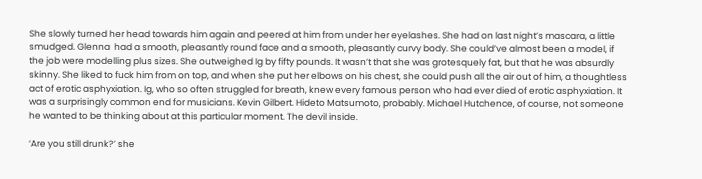She slowly turned her head towards him again and peered at him from under her eyelashes. She had on last night’s mascara, a little smudged. Glenna  had a smooth, pleasantly round face and a smooth, pleasantly curvy body. She could’ve almost been a model, if the job were modelling plus sizes. She outweighed Ig by fifty pounds. It wasn’t that she was grotesquely fat, but that he was absurdly skinny. She liked to fuck him from on top, and when she put her elbows on his chest, she could push all the air out of him, a thoughtless act of erotic asphyxiation. Ig, who so often struggled for breath, knew every famous person who had ever died of erotic asphyxiation. It was a surprisingly common end for musicians. Kevin Gilbert. Hideto Matsumoto, probably. Michael Hutchence, of course, not someone he wanted to be thinking about at this particular moment. The devil inside.

‘Are you still drunk?’ she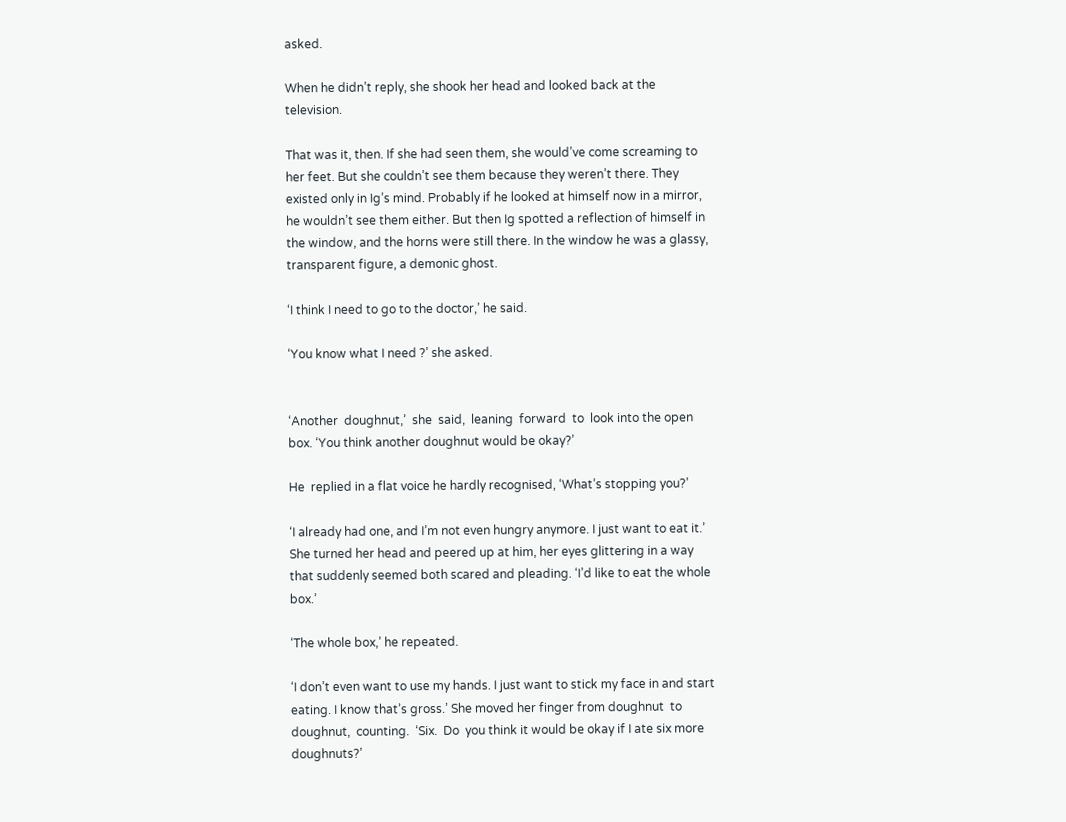asked.

When he didn’t reply, she shook her head and looked back at the television.

That was it, then. If she had seen them, she would’ve come screaming to her feet. But she couldn’t see them because they weren’t there. They existed only in Ig’s mind. Probably if he looked at himself now in a mirror, he wouldn’t see them either. But then Ig spotted a reflection of himself in the window, and the horns were still there. In the window he was a glassy, transparent figure, a demonic ghost.

‘I think I need to go to the doctor,’ he said.

‘You know what I need ?’ she asked.


‘Another  doughnut,’  she  said,  leaning  forward  to  look into the open box. ‘You think another doughnut would be okay?’

He  replied in a flat voice he hardly recognised, ‘What’s stopping you?’

‘I already had one, and I’m not even hungry anymore. I just want to eat it.’ She turned her head and peered up at him, her eyes glittering in a way that suddenly seemed both scared and pleading. ‘I’d like to eat the whole box.’

‘The whole box,’ he repeated.

‘I don’t even want to use my hands. I just want to stick my face in and start eating. I know that’s gross.’ She moved her finger from doughnut  to doughnut,  counting.  ‘Six.  Do  you think it would be okay if I ate six more doughnuts?’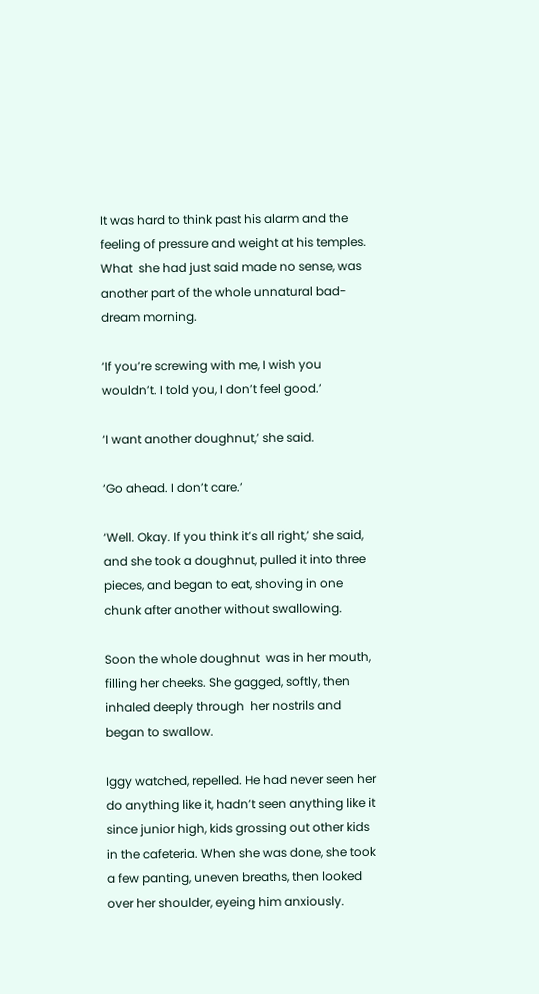It was hard to think past his alarm and the feeling of pressure and weight at his temples. What  she had just said made no sense, was another part of the whole unnatural bad-dream morning.

‘If you’re screwing with me, I wish you wouldn’t. I told you, I don’t feel good.’

‘I want another doughnut,’ she said.

‘Go ahead. I don’t care.’

‘Well. Okay. If you think it’s all right,’ she said, and she took a doughnut, pulled it into three pieces, and began to eat, shoving in one chunk after another without swallowing.

Soon the whole doughnut  was in her mouth,  filling her cheeks. She gagged, softly, then  inhaled deeply through  her nostrils and began to swallow.

Iggy watched, repelled. He had never seen her do anything like it, hadn’t seen anything like it since junior high, kids grossing out other kids in the cafeteria. When she was done, she took a few panting, uneven breaths, then looked over her shoulder, eyeing him anxiously.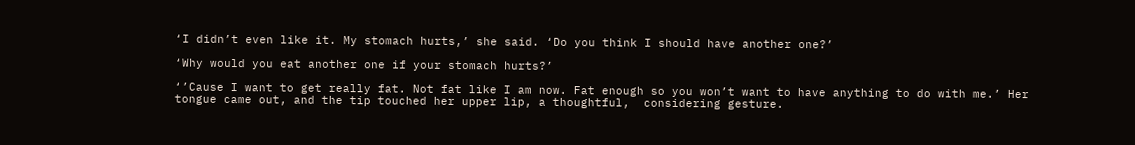‘I didn’t even like it. My stomach hurts,’ she said. ‘Do you think I should have another one?’

‘Why would you eat another one if your stomach hurts?’

‘’Cause I want to get really fat. Not fat like I am now. Fat enough so you won’t want to have anything to do with me.’ Her tongue came out, and the tip touched her upper lip, a thoughtful,  considering gesture.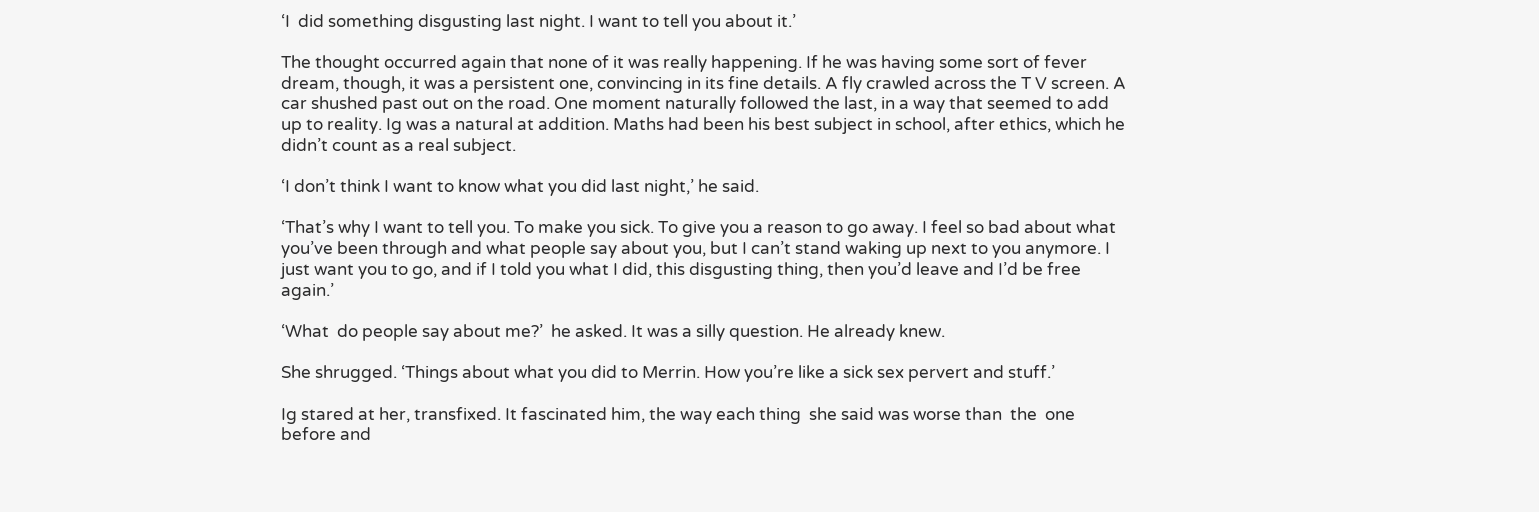‘I  did something disgusting last night. I want to tell you about it.’

The thought occurred again that none of it was really happening. If he was having some sort of fever dream, though, it was a persistent one, convincing in its fine details. A fly crawled across the T V screen. A car shushed past out on the road. One moment naturally followed the last, in a way that seemed to add up to reality. Ig was a natural at addition. Maths had been his best subject in school, after ethics, which he didn’t count as a real subject.

‘I don’t think I want to know what you did last night,’ he said.

‘That’s why I want to tell you. To make you sick. To give you a reason to go away. I feel so bad about what you’ve been through and what people say about you, but I can’t stand waking up next to you anymore. I just want you to go, and if I told you what I did, this disgusting thing, then you’d leave and I’d be free again.’

‘What  do people say about me?’  he asked. It was a silly question. He already knew.

She shrugged. ‘Things about what you did to Merrin. How you’re like a sick sex pervert and stuff.’

Ig stared at her, transfixed. It fascinated him, the way each thing  she said was worse than  the  one before and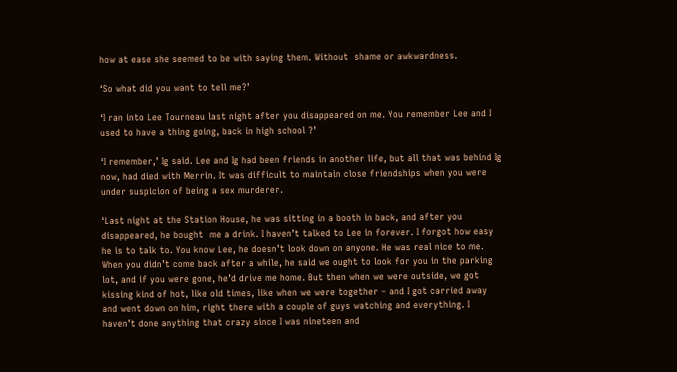how at ease she seemed to be with saying them. Without  shame or awkwardness.

‘So what did you want to tell me?’

‘I ran into Lee Tourneau last night after you disappeared on me. You remember Lee and I used to have a thing going, back in high school ?’

‘I remember,’ Ig said. Lee and Ig had been friends in another life, but all that was behind Ig now, had died with Merrin. It was difficult to maintain close friendships when you were under suspicion of being a sex murderer.

‘Last night at the Station House, he was sitting in a booth in back, and after you disappeared, he bought  me a drink. I haven’t talked to Lee in forever. I forgot how easy he is to talk to. You know Lee, he doesn’t look down on anyone. He was real nice to me. When you didn’t come back after a while, he said we ought to look for you in the parking lot, and if you were gone, he’d drive me home. But then when we were outside, we got kissing kind of hot, like old times, like when we were together – and I got carried away and went down on him, right there with a couple of guys watching and everything. I haven’t done anything that crazy since I was nineteen and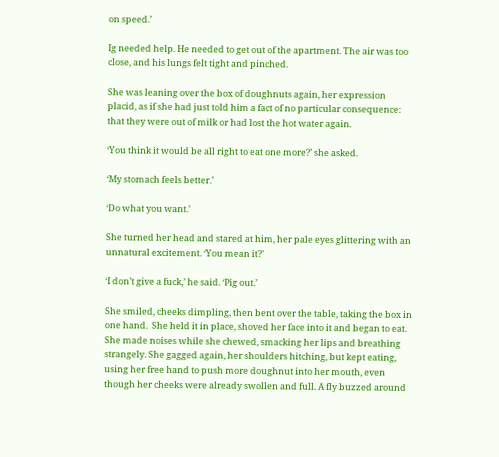on speed.’

Ig needed help. He needed to get out of the apartment. The air was too close, and his lungs felt tight and pinched.

She was leaning over the box of doughnuts again, her expression placid, as if she had just told him a fact of no particular consequence: that they were out of milk or had lost the hot water again.

‘You think it would be all right to eat one more?’ she asked.

‘My stomach feels better.’

‘Do what you want.’

She turned her head and stared at him, her pale eyes glittering with an unnatural excitement. ‘You mean it?’

‘I don’t give a fuck,’ he said. ‘Pig out.’

She smiled, cheeks dimpling, then bent over the table, taking the box in one hand.  She held it in place, shoved her face into it and began to eat. She made noises while she chewed, smacking her lips and breathing strangely. She gagged again, her shoulders hitching, but kept eating, using her free hand to push more doughnut into her mouth, even though her cheeks were already swollen and full. A fly buzzed around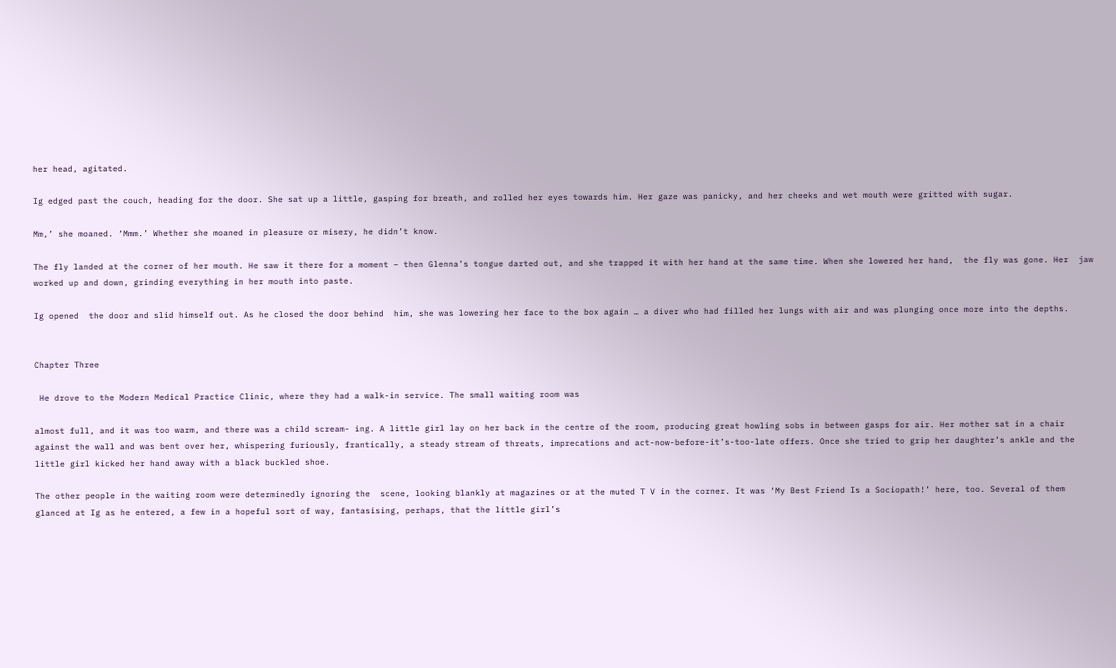her head, agitated.

Ig edged past the couch, heading for the door. She sat up a little, gasping for breath, and rolled her eyes towards him. Her gaze was panicky, and her cheeks and wet mouth were gritted with sugar.

Mm,’ she moaned. ‘Mmm.’ Whether she moaned in pleasure or misery, he didn’t know.

The fly landed at the corner of her mouth. He saw it there for a moment – then Glenna’s tongue darted out, and she trapped it with her hand at the same time. When she lowered her hand,  the fly was gone. Her  jaw worked up and down, grinding everything in her mouth into paste.

Ig opened  the door and slid himself out. As he closed the door behind  him, she was lowering her face to the box again … a diver who had filled her lungs with air and was plunging once more into the depths.


Chapter Three

 He drove to the Modern Medical Practice Clinic, where they had a walk-in service. The small waiting room was

almost full, and it was too warm, and there was a child scream- ing. A little girl lay on her back in the centre of the room, producing great howling sobs in between gasps for air. Her mother sat in a chair against the wall and was bent over her, whispering furiously, frantically, a steady stream of threats, imprecations and act-now-before-it’s-too-late offers. Once she tried to grip her daughter’s ankle and the little girl kicked her hand away with a black buckled shoe.

The other people in the waiting room were determinedly ignoring the  scene, looking blankly at magazines or at the muted T V in the corner. It was ‘My Best Friend Is a Sociopath!’ here, too. Several of them glanced at Ig as he entered, a few in a hopeful sort of way, fantasising, perhaps, that the little girl’s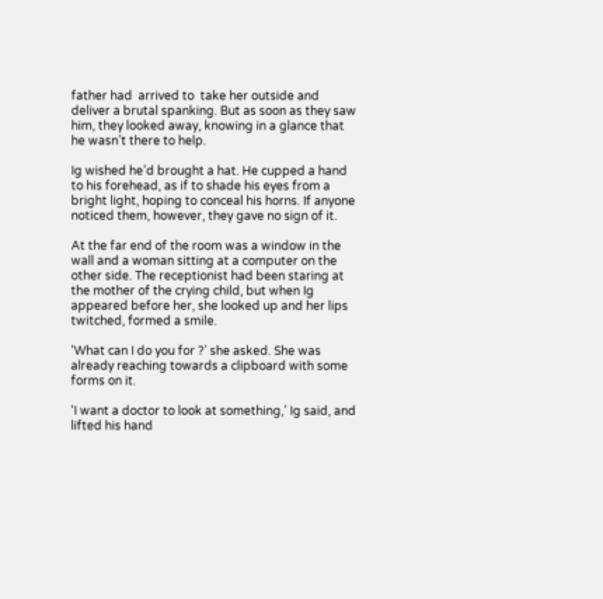father had  arrived to  take her outside and  deliver a brutal spanking. But as soon as they saw him, they looked away, knowing in a glance that he wasn’t there to help.

Ig wished he’d brought a hat. He cupped a hand to his forehead, as if to shade his eyes from a bright light, hoping to conceal his horns. If anyone noticed them, however, they gave no sign of it.

At the far end of the room was a window in the wall and a woman sitting at a computer on the other side. The receptionist had been staring at the mother of the crying child, but when Ig appeared before her, she looked up and her lips twitched, formed a smile.

‘What can I do you for ?’ she asked. She was already reaching towards a clipboard with some forms on it.

‘I want a doctor to look at something,’ Ig said, and lifted his hand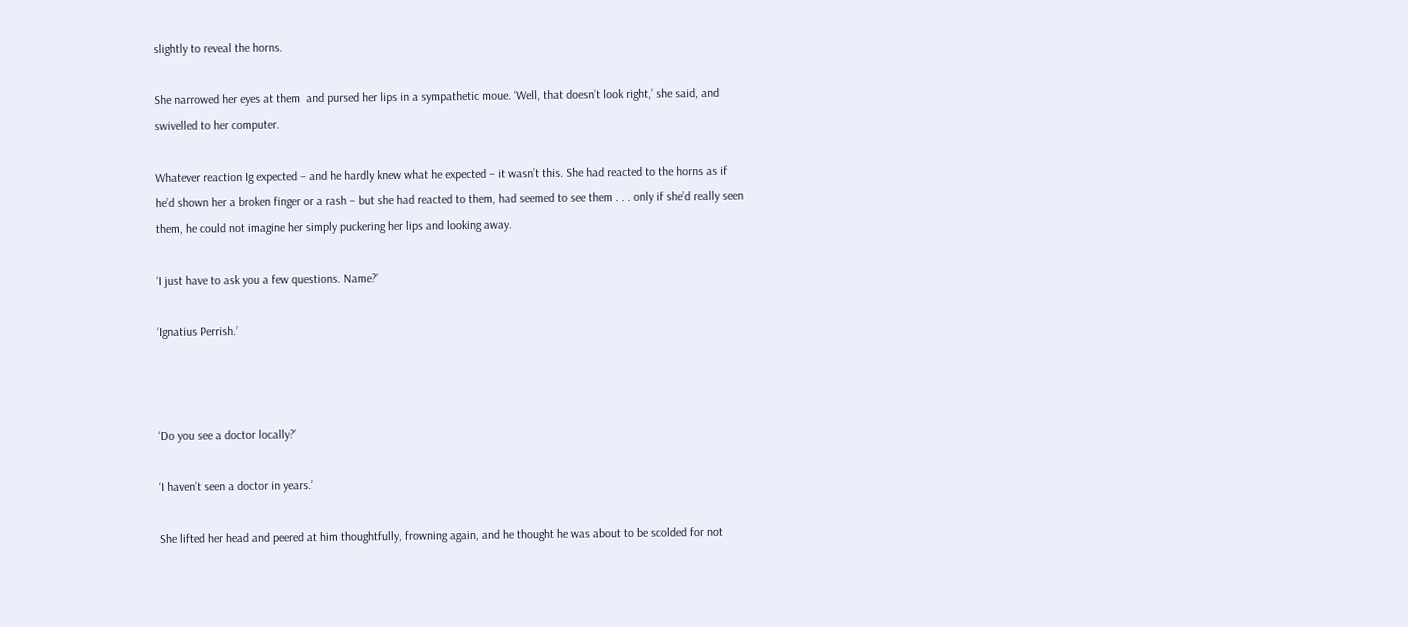slightly to reveal the horns.

She narrowed her eyes at them  and pursed her lips in a sympathetic moue. ‘Well, that doesn’t look right,’ she said, and swivelled to her computer.

Whatever reaction Ig expected – and he hardly knew what he expected – it wasn’t this. She had reacted to the horns as if he’d shown her a broken finger or a rash – but she had reacted to them, had seemed to see them . . . only if she’d really seen them, he could not imagine her simply puckering her lips and looking away.

‘I just have to ask you a few questions. Name?’

‘Ignatius Perrish.’



‘Do you see a doctor locally?’

‘I haven’t seen a doctor in years.’

She lifted her head and peered at him thoughtfully, frowning again, and he thought he was about to be scolded for not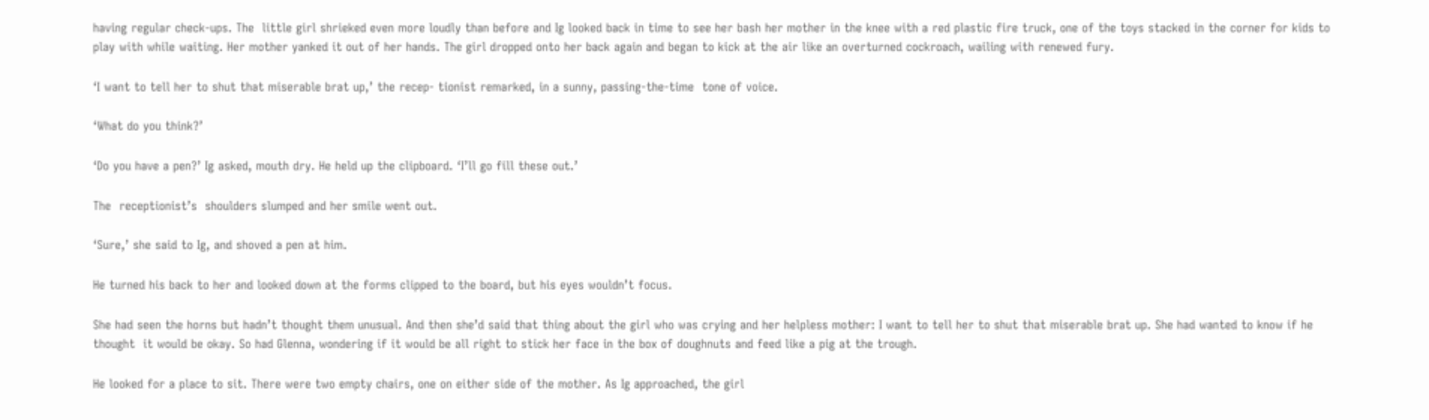having regular check-ups. The  little girl shrieked even more loudly than before and Ig looked back in time to see her bash her mother in the knee with a red plastic fire truck, one of the toys stacked in the corner for kids to play with while waiting. Her mother yanked it out of her hands. The girl dropped onto her back again and began to kick at the air like an overturned cockroach, wailing with renewed fury.

‘I want to tell her to shut that miserable brat up,’ the recep- tionist remarked, in a sunny, passing-the-time  tone of voice.

‘What do you think?’

‘Do you have a pen?’ Ig asked, mouth dry. He held up the clipboard. ‘I’ll go fill these out.’

The  receptionist’s  shoulders slumped and her smile went out.

‘Sure,’ she said to Ig, and shoved a pen at him.

He turned his back to her and looked down at the forms clipped to the board, but his eyes wouldn’t focus.

She had seen the horns but hadn’t thought them unusual. And then she’d said that thing about the girl who was crying and her helpless mother: I want to tell her to shut that miserable brat up. She had wanted to know if he thought  it would be okay. So had Glenna, wondering if it would be all right to stick her face in the box of doughnuts and feed like a pig at the trough.

He looked for a place to sit. There were two empty chairs, one on either side of the mother. As Ig approached, the girl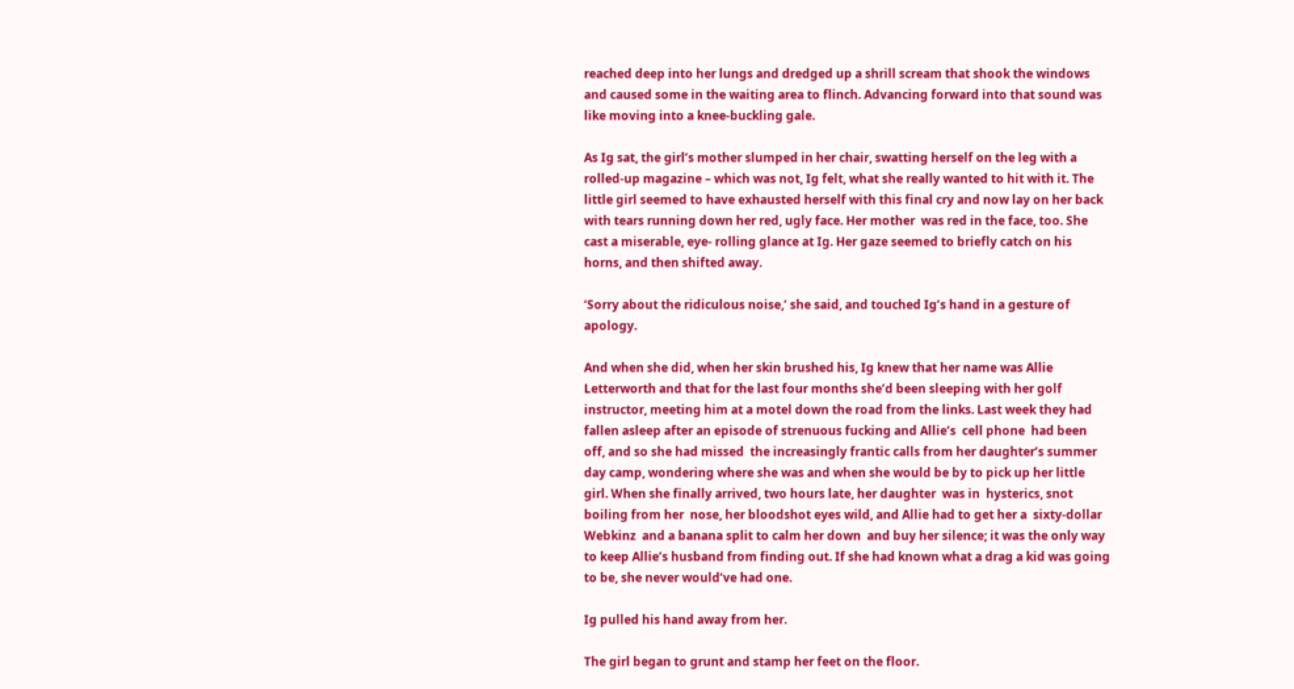reached deep into her lungs and dredged up a shrill scream that shook the windows and caused some in the waiting area to flinch. Advancing forward into that sound was like moving into a knee-buckling gale.

As Ig sat, the girl’s mother slumped in her chair, swatting herself on the leg with a rolled-up magazine – which was not, Ig felt, what she really wanted to hit with it. The  little girl seemed to have exhausted herself with this final cry and now lay on her back with tears running down her red, ugly face. Her mother  was red in the face, too. She cast a miserable, eye- rolling glance at Ig. Her gaze seemed to briefly catch on his horns, and then shifted away.

‘Sorry about the ridiculous noise,’ she said, and touched Ig’s hand in a gesture of apology.

And when she did, when her skin brushed his, Ig knew that her name was Allie Letterworth and that for the last four months she’d been sleeping with her golf instructor, meeting him at a motel down the road from the links. Last week they had fallen asleep after an episode of strenuous fucking and Allie’s  cell phone  had been off, and so she had missed  the increasingly frantic calls from her daughter’s summer day camp, wondering where she was and when she would be by to pick up her little girl. When she finally arrived, two hours late, her daughter  was in  hysterics, snot  boiling from her  nose, her bloodshot eyes wild, and Allie had to get her a  sixty-dollar Webkinz  and a banana split to calm her down  and buy her silence; it was the only way to keep Allie’s husband from finding out. If she had known what a drag a kid was going to be, she never would’ve had one.

Ig pulled his hand away from her.

The girl began to grunt and stamp her feet on the floor.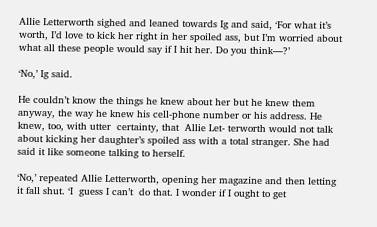Allie Letterworth sighed and leaned towards Ig and said, ‘For what it’s worth, I’d love to kick her right in her spoiled ass, but I’m worried about what all these people would say if I hit her. Do you think—?’

‘No,’ Ig said.

He couldn’t know the things he knew about her but he knew them anyway, the way he knew his cell-phone number or his address. He  knew, too, with utter  certainty, that  Allie Let- terworth would not talk about kicking her daughter’s spoiled ass with a total stranger. She had said it like someone talking to herself.

‘No,’ repeated Allie Letterworth, opening her magazine and then letting it fall shut. ‘I  guess I can’t  do that. I wonder if I ought to get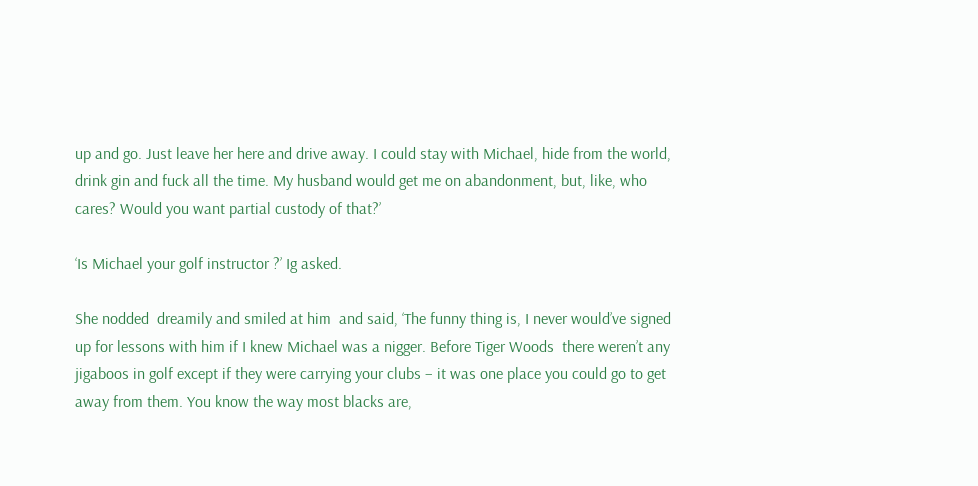up and go. Just leave her here and drive away. I could stay with Michael, hide from the world, drink gin and fuck all the time. My husband would get me on abandonment, but, like, who cares? Would you want partial custody of that?’

‘Is Michael your golf instructor ?’ Ig asked.

She nodded  dreamily and smiled at him  and said, ‘The funny thing is, I never would’ve signed up for lessons with him if I knew Michael was a nigger. Before Tiger Woods  there weren’t any jigaboos in golf except if they were carrying your clubs – it was one place you could go to get away from them. You know the way most blacks are,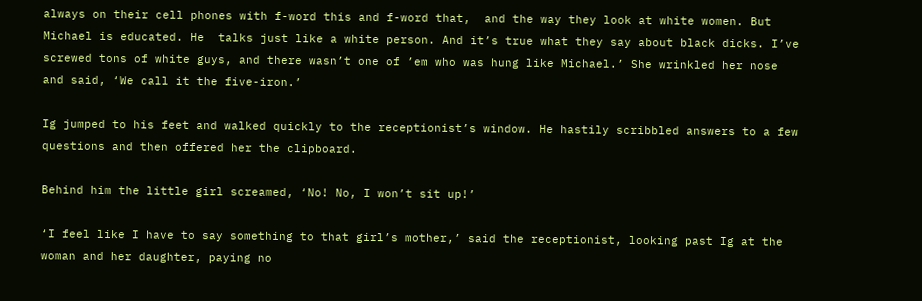always on their cell phones with f-word this and f-word that,  and the way they look at white women. But Michael is educated. He  talks just like a white person. And it’s true what they say about black dicks. I’ve screwed tons of white guys, and there wasn’t one of ’em who was hung like Michael.’ She wrinkled her nose and said, ‘We call it the five-iron.’

Ig jumped to his feet and walked quickly to the receptionist’s window. He hastily scribbled answers to a few questions and then offered her the clipboard.

Behind him the little girl screamed, ‘No! No, I won’t sit up!’

‘I feel like I have to say something to that girl’s mother,’ said the receptionist, looking past Ig at the woman and her daughter, paying no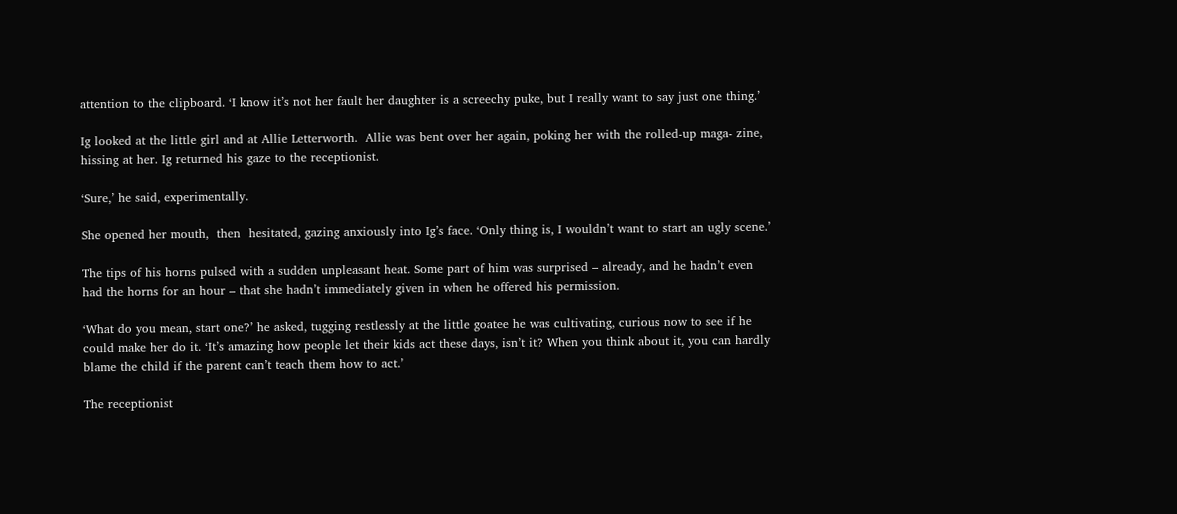attention to the clipboard. ‘I know it’s not her fault her daughter is a screechy puke, but I really want to say just one thing.’

Ig looked at the little girl and at Allie Letterworth.  Allie was bent over her again, poking her with the rolled-up maga- zine, hissing at her. Ig returned his gaze to the receptionist.

‘Sure,’ he said, experimentally.

She opened her mouth,  then  hesitated, gazing anxiously into Ig’s face. ‘Only thing is, I wouldn’t want to start an ugly scene.’

The tips of his horns pulsed with a sudden unpleasant heat. Some part of him was surprised – already, and he hadn’t even had the horns for an hour – that she hadn’t immediately given in when he offered his permission.

‘What do you mean, start one?’ he asked, tugging restlessly at the little goatee he was cultivating, curious now to see if he could make her do it. ‘It’s amazing how people let their kids act these days, isn’t it? When you think about it, you can hardly blame the child if the parent can’t teach them how to act.’

The receptionist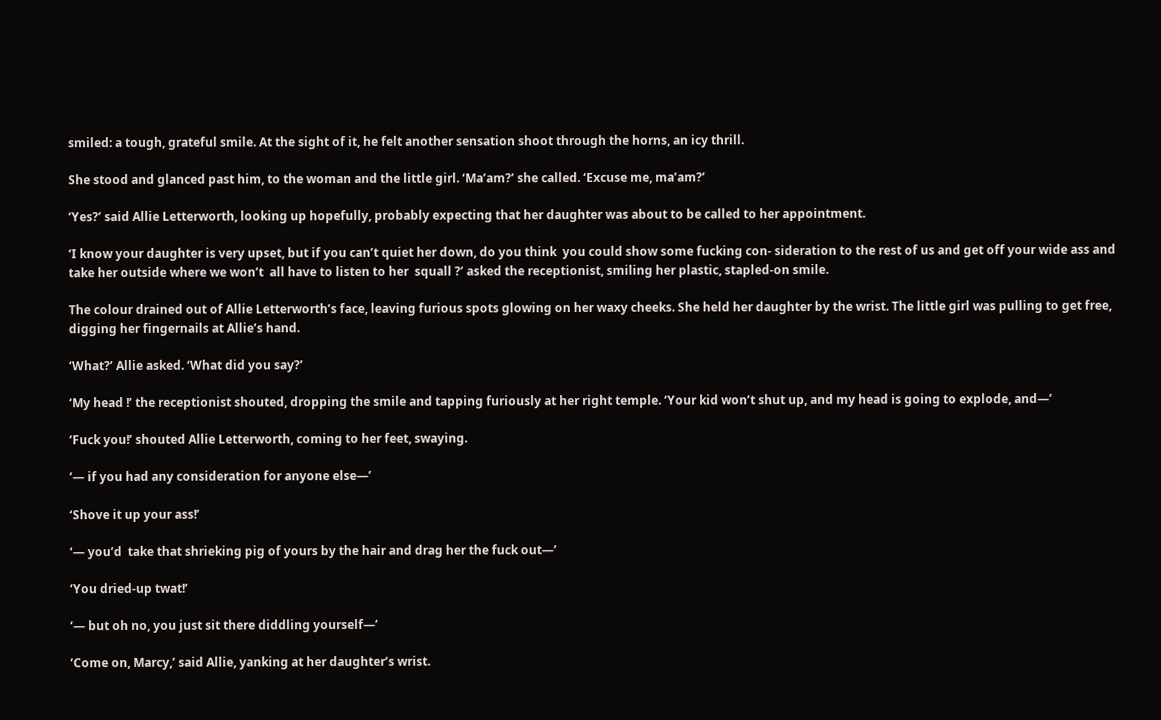smiled: a tough, grateful smile. At the sight of it, he felt another sensation shoot through the horns, an icy thrill.

She stood and glanced past him, to the woman and the little girl. ‘Ma’am?’ she called. ‘Excuse me, ma’am?’

‘Yes?’ said Allie Letterworth, looking up hopefully, probably expecting that her daughter was about to be called to her appointment.

‘I know your daughter is very upset, but if you can’t quiet her down, do you think  you could show some fucking con- sideration to the rest of us and get off your wide ass and take her outside where we won’t  all have to listen to her  squall ?’ asked the receptionist, smiling her plastic, stapled-on smile.

The colour drained out of Allie Letterworth’s face, leaving furious spots glowing on her waxy cheeks. She held her daughter by the wrist. The little girl was pulling to get free, digging her fingernails at Allie’s hand.

‘What?’ Allie asked. ‘What did you say?’

‘My head !’ the receptionist shouted, dropping the smile and tapping furiously at her right temple. ‘Your kid won’t shut up, and my head is going to explode, and—’

‘Fuck you!’ shouted Allie Letterworth, coming to her feet, swaying.

‘— if you had any consideration for anyone else—’

‘Shove it up your ass!’

‘— you’d  take that shrieking pig of yours by the hair and drag her the fuck out—’

‘You dried-up twat!’

‘— but oh no, you just sit there diddling yourself—’

‘Come on, Marcy,’ said Allie, yanking at her daughter’s wrist.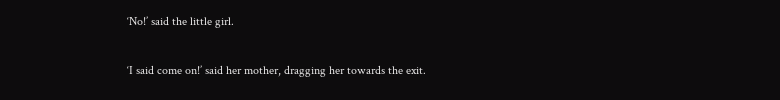‘No!’ said the little girl.

‘I said come on!’ said her mother, dragging her towards the exit.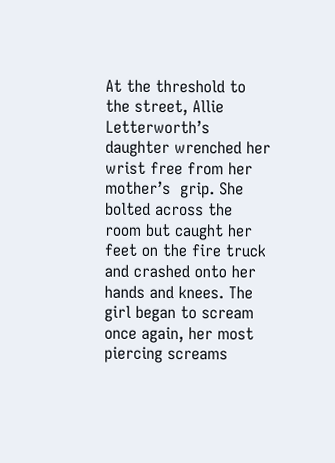At the threshold to the street, Allie Letterworth’s daughter wrenched her wrist free from her mother’s  grip. She bolted across the room but caught her feet on the fire truck and crashed onto her hands and knees. The girl began to scream once again, her most piercing screams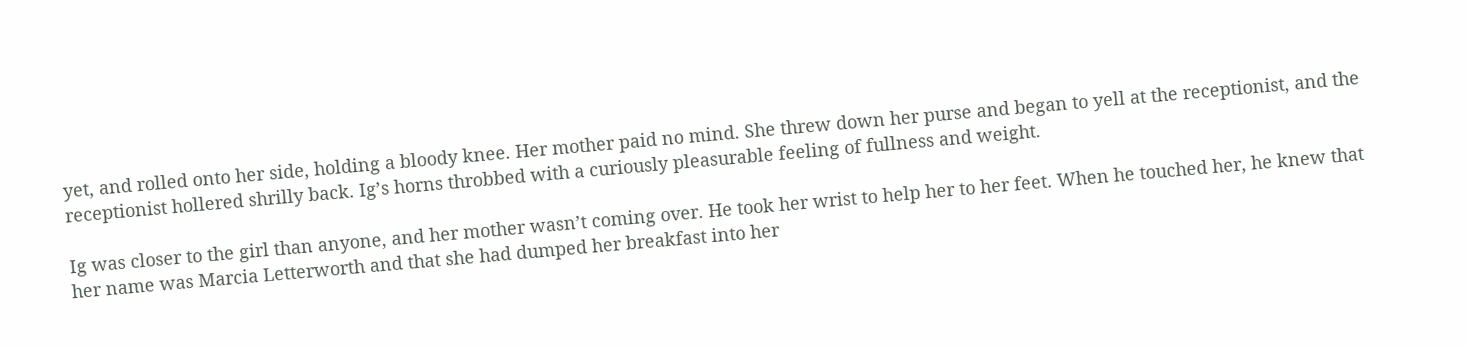yet, and rolled onto her side, holding a bloody knee. Her mother paid no mind. She threw down her purse and began to yell at the receptionist, and the receptionist hollered shrilly back. Ig’s horns throbbed with a curiously pleasurable feeling of fullness and weight.

Ig was closer to the girl than anyone, and her mother wasn’t coming over. He took her wrist to help her to her feet. When he touched her, he knew that her name was Marcia Letterworth and that she had dumped her breakfast into her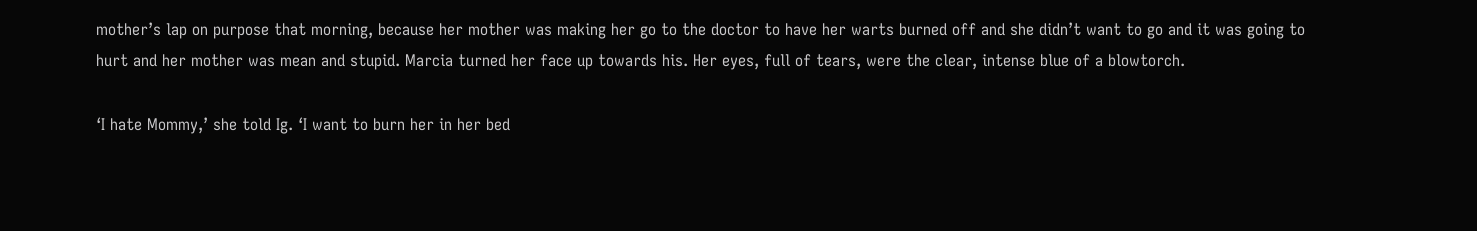mother’s lap on purpose that morning, because her mother was making her go to the doctor to have her warts burned off and she didn’t want to go and it was going to hurt and her mother was mean and stupid. Marcia turned her face up towards his. Her eyes, full of tears, were the clear, intense blue of a blowtorch.

‘I hate Mommy,’ she told Ig. ‘I want to burn her in her bed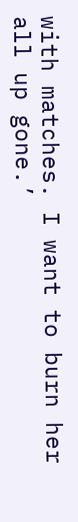with matches. I want to burn her all up gone.’